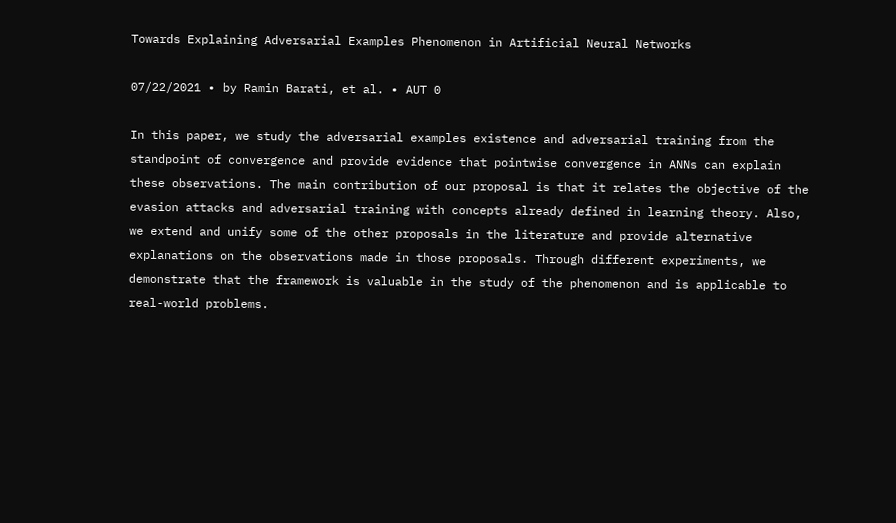Towards Explaining Adversarial Examples Phenomenon in Artificial Neural Networks

07/22/2021 ∙ by Ramin Barati, et al. ∙ AUT 0

In this paper, we study the adversarial examples existence and adversarial training from the standpoint of convergence and provide evidence that pointwise convergence in ANNs can explain these observations. The main contribution of our proposal is that it relates the objective of the evasion attacks and adversarial training with concepts already defined in learning theory. Also, we extend and unify some of the other proposals in the literature and provide alternative explanations on the observations made in those proposals. Through different experiments, we demonstrate that the framework is valuable in the study of the phenomenon and is applicable to real-world problems.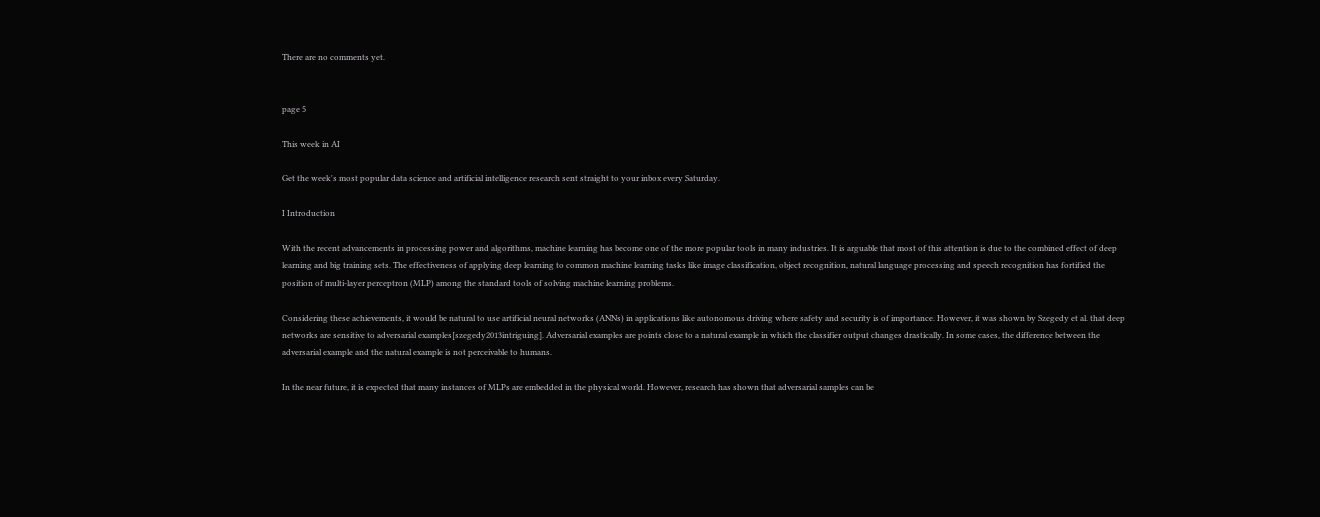There are no comments yet.


page 5

This week in AI

Get the week's most popular data science and artificial intelligence research sent straight to your inbox every Saturday.

I Introduction

With the recent advancements in processing power and algorithms, machine learning has become one of the more popular tools in many industries. It is arguable that most of this attention is due to the combined effect of deep learning and big training sets. The effectiveness of applying deep learning to common machine learning tasks like image classification, object recognition, natural language processing and speech recognition has fortified the position of multi-layer perceptron (MLP) among the standard tools of solving machine learning problems.

Considering these achievements, it would be natural to use artificial neural networks (ANNs) in applications like autonomous driving where safety and security is of importance. However, it was shown by Szegedy et al. that deep networks are sensitive to adversarial examples[szegedy2013intriguing]. Adversarial examples are points close to a natural example in which the classifier output changes drastically. In some cases, the difference between the adversarial example and the natural example is not perceivable to humans.

In the near future, it is expected that many instances of MLPs are embedded in the physical world. However, research has shown that adversarial samples can be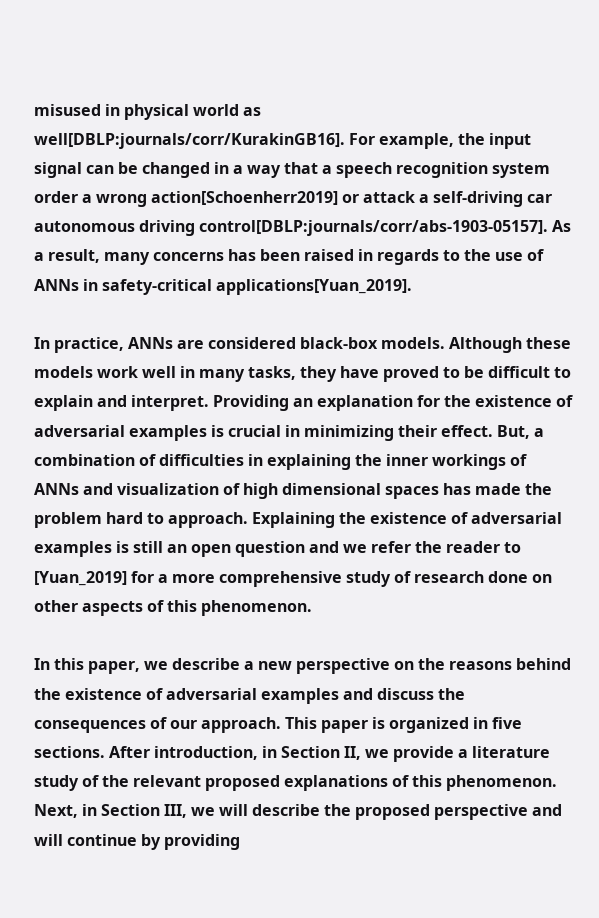misused in physical world as well[DBLP:journals/corr/KurakinGB16]. For example, the input signal can be changed in a way that a speech recognition system order a wrong action[Schoenherr2019] or attack a self-driving car autonomous driving control[DBLP:journals/corr/abs-1903-05157]. As a result, many concerns has been raised in regards to the use of ANNs in safety-critical applications[Yuan_2019].

In practice, ANNs are considered black-box models. Although these models work well in many tasks, they have proved to be difficult to explain and interpret. Providing an explanation for the existence of adversarial examples is crucial in minimizing their effect. But, a combination of difficulties in explaining the inner workings of ANNs and visualization of high dimensional spaces has made the problem hard to approach. Explaining the existence of adversarial examples is still an open question and we refer the reader to [Yuan_2019] for a more comprehensive study of research done on other aspects of this phenomenon.

In this paper, we describe a new perspective on the reasons behind the existence of adversarial examples and discuss the consequences of our approach. This paper is organized in five sections. After introduction, in Section II, we provide a literature study of the relevant proposed explanations of this phenomenon. Next, in Section III, we will describe the proposed perspective and will continue by providing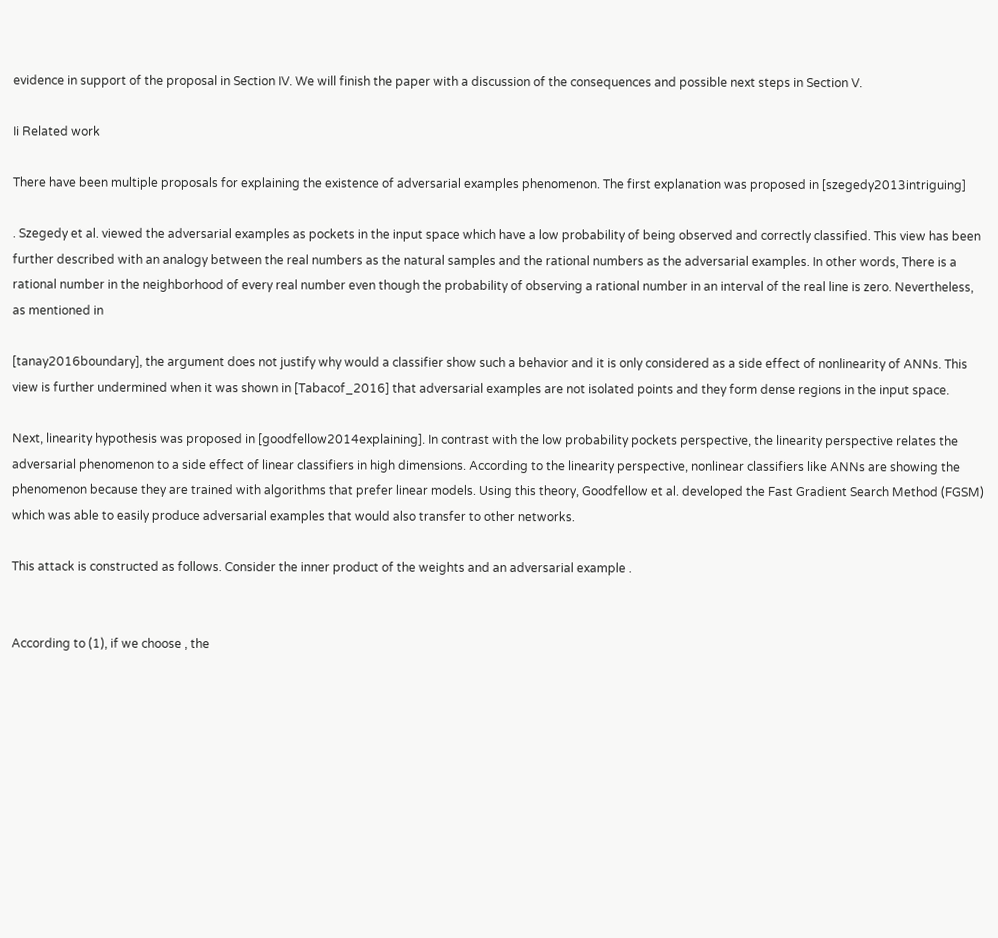evidence in support of the proposal in Section IV. We will finish the paper with a discussion of the consequences and possible next steps in Section V.

Ii Related work

There have been multiple proposals for explaining the existence of adversarial examples phenomenon. The first explanation was proposed in [szegedy2013intriguing]

. Szegedy et al. viewed the adversarial examples as pockets in the input space which have a low probability of being observed and correctly classified. This view has been further described with an analogy between the real numbers as the natural samples and the rational numbers as the adversarial examples. In other words, There is a rational number in the neighborhood of every real number even though the probability of observing a rational number in an interval of the real line is zero. Nevertheless, as mentioned in

[tanay2016boundary], the argument does not justify why would a classifier show such a behavior and it is only considered as a side effect of nonlinearity of ANNs. This view is further undermined when it was shown in [Tabacof_2016] that adversarial examples are not isolated points and they form dense regions in the input space.

Next, linearity hypothesis was proposed in [goodfellow2014explaining]. In contrast with the low probability pockets perspective, the linearity perspective relates the adversarial phenomenon to a side effect of linear classifiers in high dimensions. According to the linearity perspective, nonlinear classifiers like ANNs are showing the phenomenon because they are trained with algorithms that prefer linear models. Using this theory, Goodfellow et al. developed the Fast Gradient Search Method (FGSM) which was able to easily produce adversarial examples that would also transfer to other networks.

This attack is constructed as follows. Consider the inner product of the weights and an adversarial example .


According to (1), if we choose , the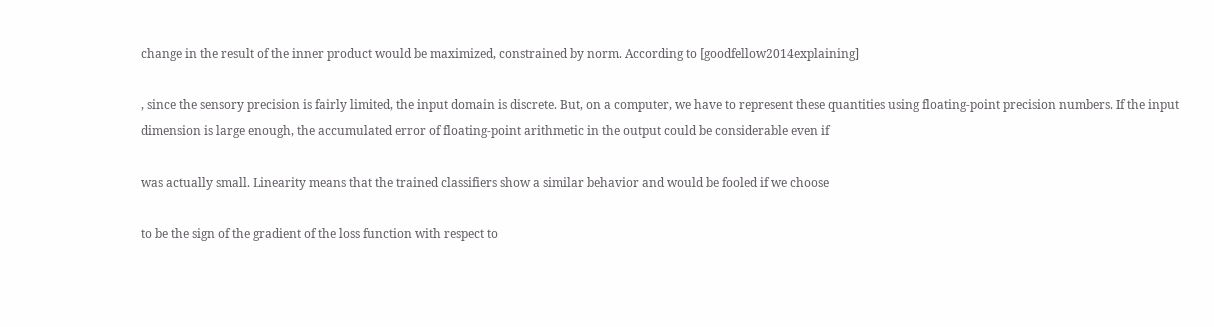change in the result of the inner product would be maximized, constrained by norm. According to [goodfellow2014explaining]

, since the sensory precision is fairly limited, the input domain is discrete. But, on a computer, we have to represent these quantities using floating-point precision numbers. If the input dimension is large enough, the accumulated error of floating-point arithmetic in the output could be considerable even if

was actually small. Linearity means that the trained classifiers show a similar behavior and would be fooled if we choose

to be the sign of the gradient of the loss function with respect to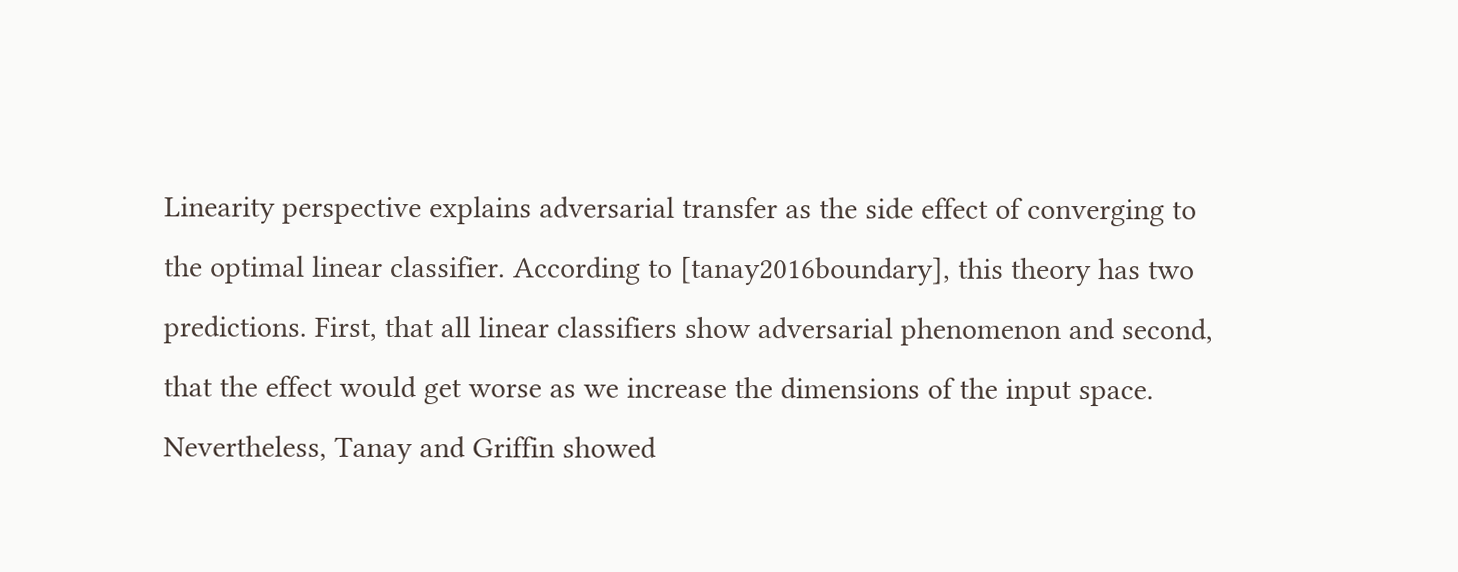Linearity perspective explains adversarial transfer as the side effect of converging to the optimal linear classifier. According to [tanay2016boundary], this theory has two predictions. First, that all linear classifiers show adversarial phenomenon and second, that the effect would get worse as we increase the dimensions of the input space. Nevertheless, Tanay and Griffin showed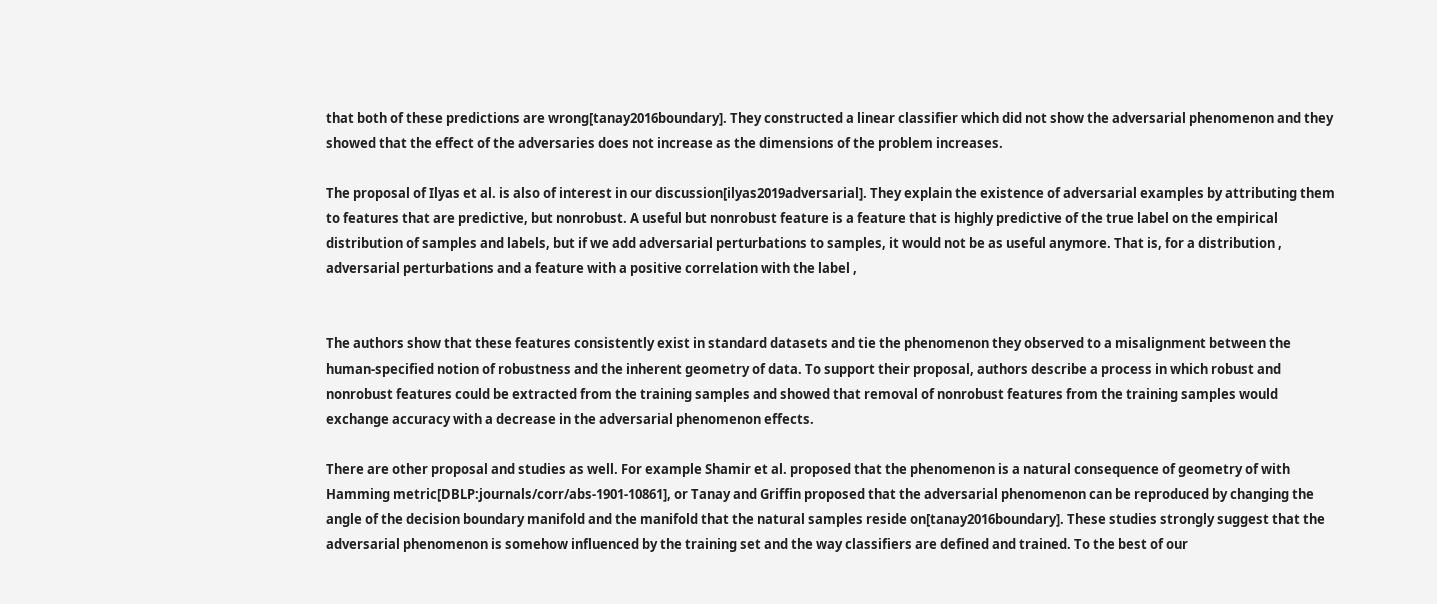that both of these predictions are wrong[tanay2016boundary]. They constructed a linear classifier which did not show the adversarial phenomenon and they showed that the effect of the adversaries does not increase as the dimensions of the problem increases.

The proposal of Ilyas et al. is also of interest in our discussion[ilyas2019adversarial]. They explain the existence of adversarial examples by attributing them to features that are predictive, but nonrobust. A useful but nonrobust feature is a feature that is highly predictive of the true label on the empirical distribution of samples and labels, but if we add adversarial perturbations to samples, it would not be as useful anymore. That is, for a distribution , adversarial perturbations and a feature with a positive correlation with the label ,


The authors show that these features consistently exist in standard datasets and tie the phenomenon they observed to a misalignment between the human-specified notion of robustness and the inherent geometry of data. To support their proposal, authors describe a process in which robust and nonrobust features could be extracted from the training samples and showed that removal of nonrobust features from the training samples would exchange accuracy with a decrease in the adversarial phenomenon effects.

There are other proposal and studies as well. For example Shamir et al. proposed that the phenomenon is a natural consequence of geometry of with Hamming metric[DBLP:journals/corr/abs-1901-10861], or Tanay and Griffin proposed that the adversarial phenomenon can be reproduced by changing the angle of the decision boundary manifold and the manifold that the natural samples reside on[tanay2016boundary]. These studies strongly suggest that the adversarial phenomenon is somehow influenced by the training set and the way classifiers are defined and trained. To the best of our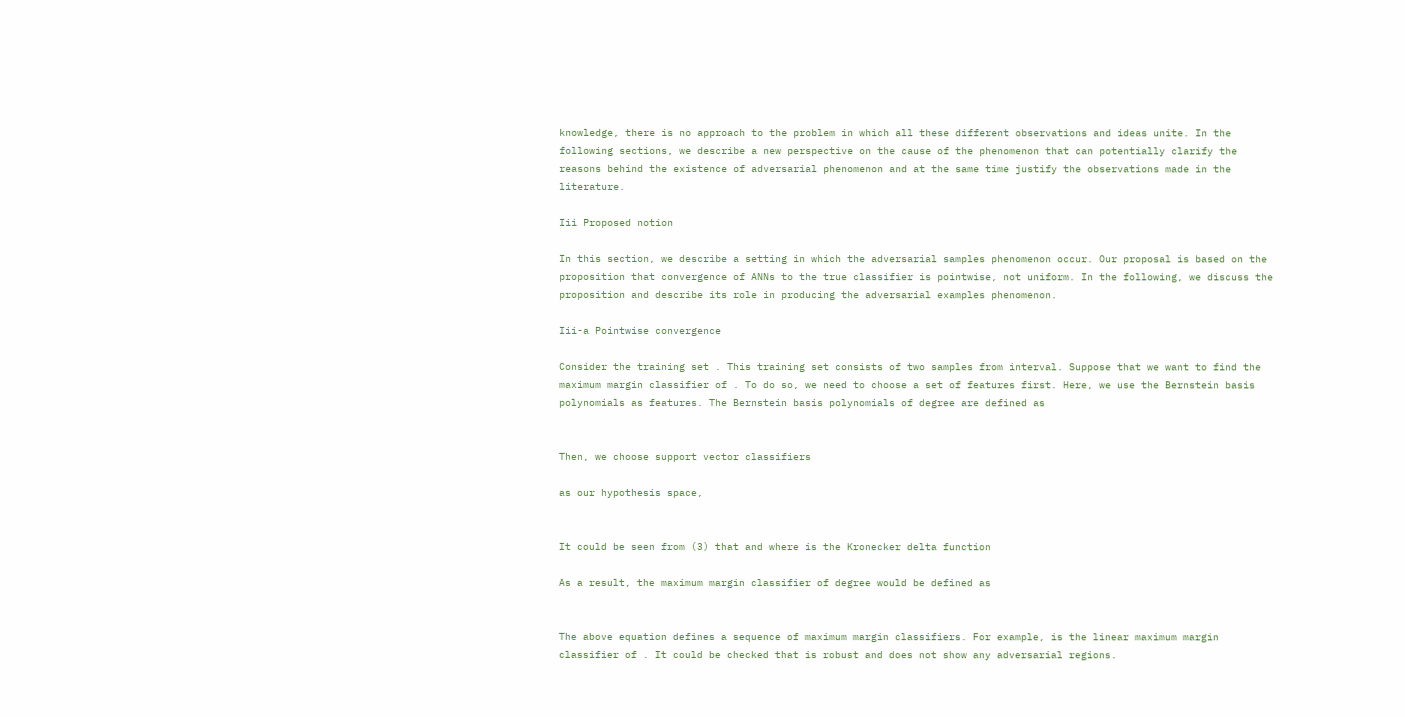knowledge, there is no approach to the problem in which all these different observations and ideas unite. In the following sections, we describe a new perspective on the cause of the phenomenon that can potentially clarify the reasons behind the existence of adversarial phenomenon and at the same time justify the observations made in the literature.

Iii Proposed notion

In this section, we describe a setting in which the adversarial samples phenomenon occur. Our proposal is based on the proposition that convergence of ANNs to the true classifier is pointwise, not uniform. In the following, we discuss the proposition and describe its role in producing the adversarial examples phenomenon.

Iii-a Pointwise convergence

Consider the training set . This training set consists of two samples from interval. Suppose that we want to find the maximum margin classifier of . To do so, we need to choose a set of features first. Here, we use the Bernstein basis polynomials as features. The Bernstein basis polynomials of degree are defined as


Then, we choose support vector classifiers

as our hypothesis space,


It could be seen from (3) that and where is the Kronecker delta function

As a result, the maximum margin classifier of degree would be defined as


The above equation defines a sequence of maximum margin classifiers. For example, is the linear maximum margin classifier of . It could be checked that is robust and does not show any adversarial regions.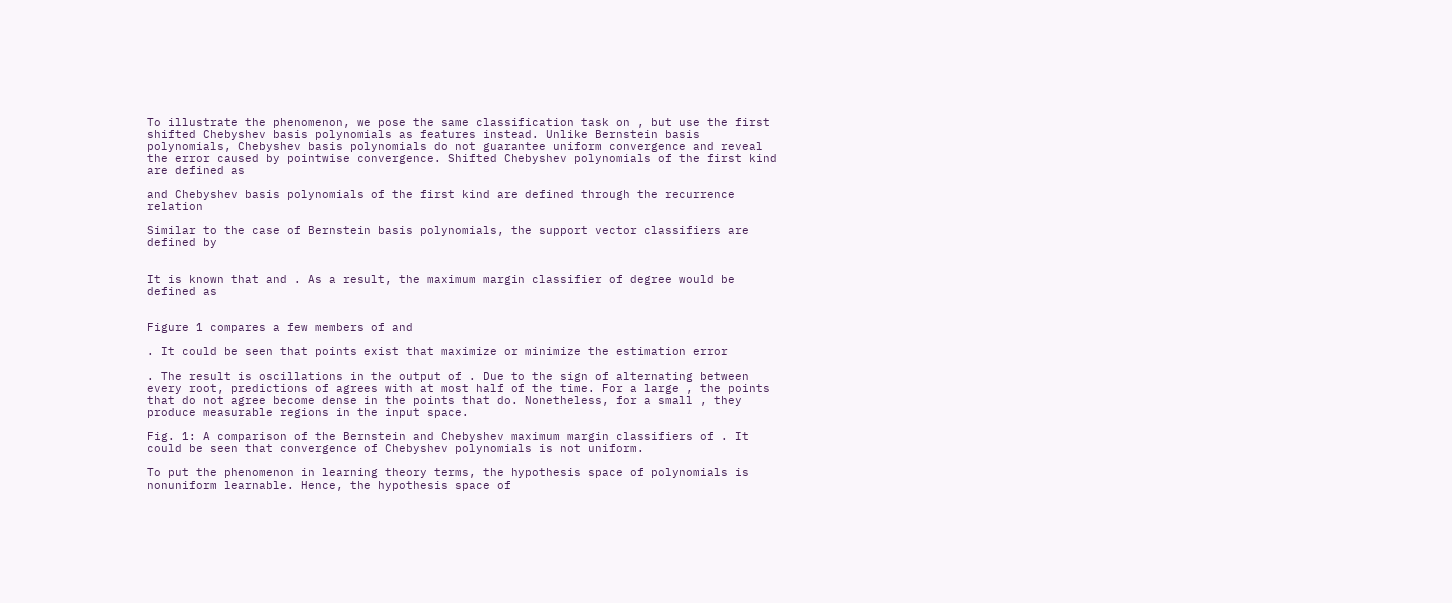To illustrate the phenomenon, we pose the same classification task on , but use the first shifted Chebyshev basis polynomials as features instead. Unlike Bernstein basis polynomials, Chebyshev basis polynomials do not guarantee uniform convergence and reveal the error caused by pointwise convergence. Shifted Chebyshev polynomials of the first kind are defined as

and Chebyshev basis polynomials of the first kind are defined through the recurrence relation

Similar to the case of Bernstein basis polynomials, the support vector classifiers are defined by


It is known that and . As a result, the maximum margin classifier of degree would be defined as


Figure 1 compares a few members of and

. It could be seen that points exist that maximize or minimize the estimation error

. The result is oscillations in the output of . Due to the sign of alternating between every root, predictions of agrees with at most half of the time. For a large , the points that do not agree become dense in the points that do. Nonetheless, for a small , they produce measurable regions in the input space.

Fig. 1: A comparison of the Bernstein and Chebyshev maximum margin classifiers of . It could be seen that convergence of Chebyshev polynomials is not uniform.

To put the phenomenon in learning theory terms, the hypothesis space of polynomials is nonuniform learnable. Hence, the hypothesis space of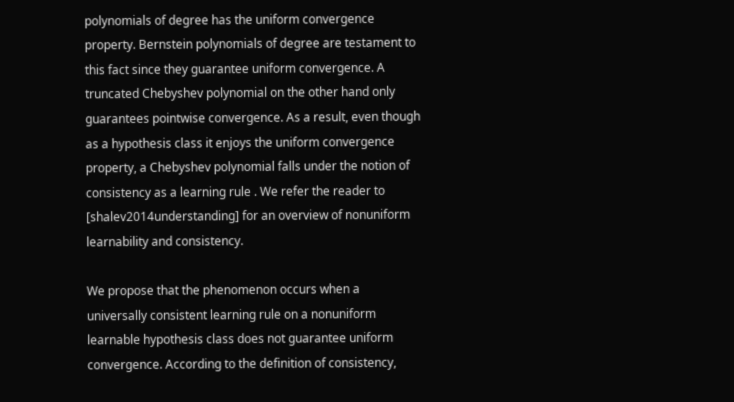polynomials of degree has the uniform convergence property. Bernstein polynomials of degree are testament to this fact since they guarantee uniform convergence. A truncated Chebyshev polynomial on the other hand only guarantees pointwise convergence. As a result, even though as a hypothesis class it enjoys the uniform convergence property, a Chebyshev polynomial falls under the notion of consistency as a learning rule . We refer the reader to [shalev2014understanding] for an overview of nonuniform learnability and consistency.

We propose that the phenomenon occurs when a universally consistent learning rule on a nonuniform learnable hypothesis class does not guarantee uniform convergence. According to the definition of consistency,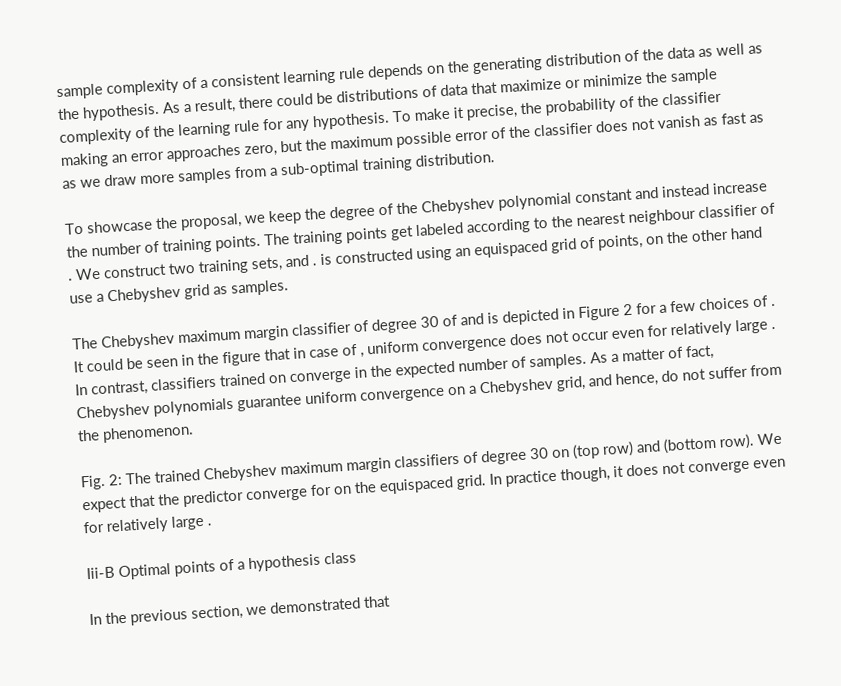sample complexity of a consistent learning rule depends on the generating distribution of the data as well as the hypothesis. As a result, there could be distributions of data that maximize or minimize the sample complexity of the learning rule for any hypothesis. To make it precise, the probability of the classifier making an error approaches zero, but the maximum possible error of the classifier does not vanish as fast as as we draw more samples from a sub-optimal training distribution.

To showcase the proposal, we keep the degree of the Chebyshev polynomial constant and instead increase the number of training points. The training points get labeled according to the nearest neighbour classifier of . We construct two training sets, and . is constructed using an equispaced grid of points, on the other hand use a Chebyshev grid as samples.

The Chebyshev maximum margin classifier of degree 30 of and is depicted in Figure 2 for a few choices of . It could be seen in the figure that in case of , uniform convergence does not occur even for relatively large . In contrast, classifiers trained on converge in the expected number of samples. As a matter of fact, Chebyshev polynomials guarantee uniform convergence on a Chebyshev grid, and hence, do not suffer from the phenomenon.

Fig. 2: The trained Chebyshev maximum margin classifiers of degree 30 on (top row) and (bottom row). We expect that the predictor converge for on the equispaced grid. In practice though, it does not converge even for relatively large .

Iii-B Optimal points of a hypothesis class

In the previous section, we demonstrated that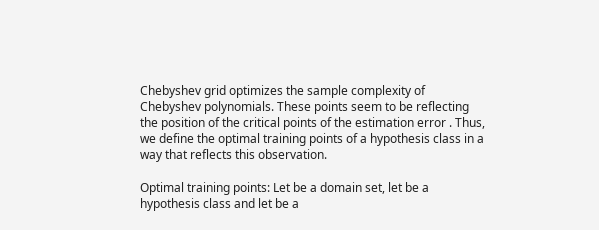Chebyshev grid optimizes the sample complexity of Chebyshev polynomials. These points seem to be reflecting the position of the critical points of the estimation error . Thus, we define the optimal training points of a hypothesis class in a way that reflects this observation.

Optimal training points: Let be a domain set, let be a hypothesis class and let be a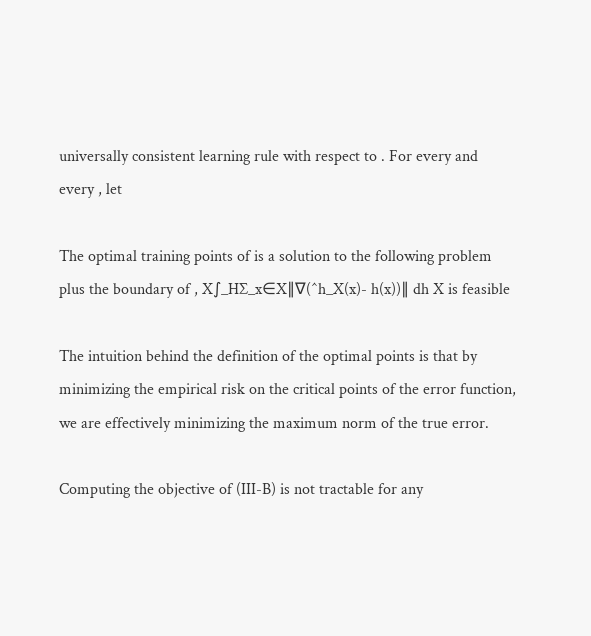universally consistent learning rule with respect to . For every and every , let

The optimal training points of is a solution to the following problem plus the boundary of , X∫_H∑_x∈X∥∇(^h_X(x)- h(x))∥ dh X is feasible

The intuition behind the definition of the optimal points is that by minimizing the empirical risk on the critical points of the error function, we are effectively minimizing the maximum norm of the true error.

Computing the objective of (III-B) is not tractable for any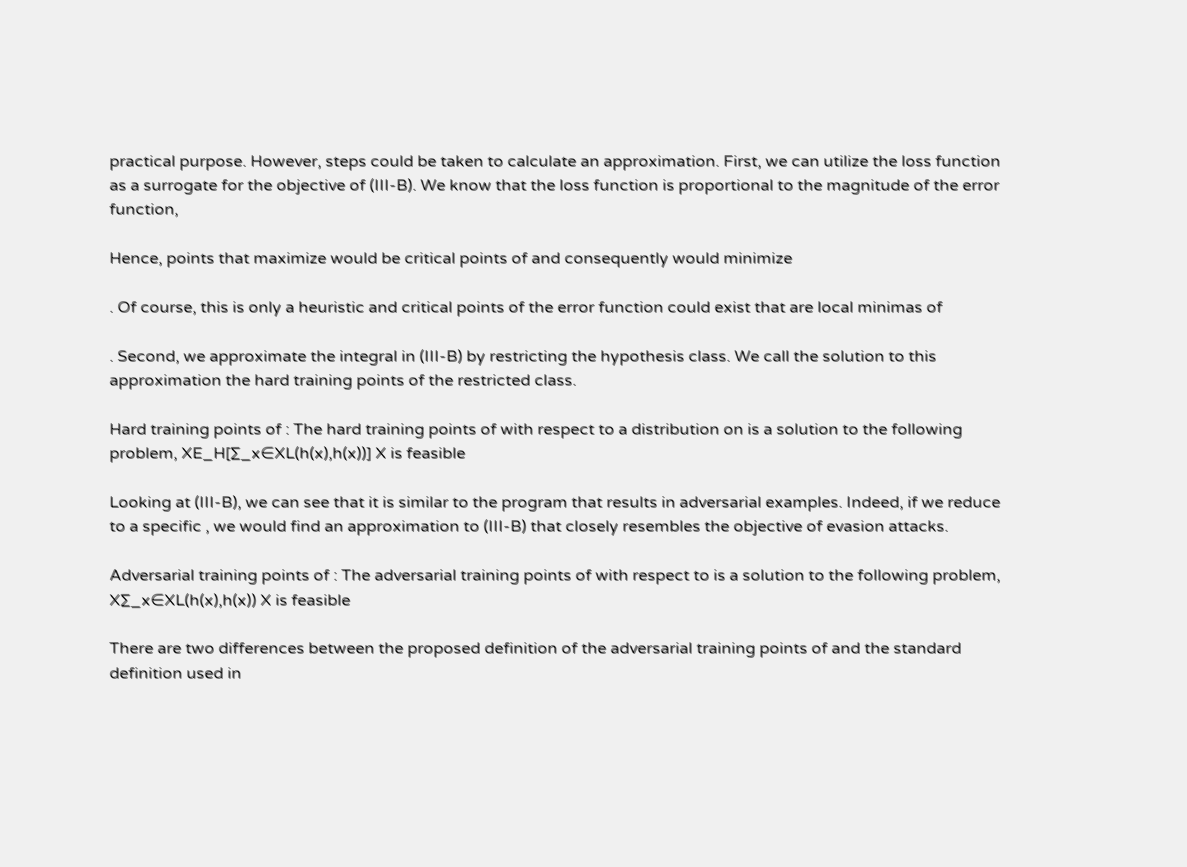practical purpose. However, steps could be taken to calculate an approximation. First, we can utilize the loss function as a surrogate for the objective of (III-B). We know that the loss function is proportional to the magnitude of the error function,

Hence, points that maximize would be critical points of and consequently would minimize

. Of course, this is only a heuristic and critical points of the error function could exist that are local minimas of

. Second, we approximate the integral in (III-B) by restricting the hypothesis class. We call the solution to this approximation the hard training points of the restricted class.

Hard training points of : The hard training points of with respect to a distribution on is a solution to the following problem, XE_H[∑_x∈XL(h(x),h(x))] X is feasible

Looking at (III-B), we can see that it is similar to the program that results in adversarial examples. Indeed, if we reduce to a specific , we would find an approximation to (III-B) that closely resembles the objective of evasion attacks.

Adversarial training points of : The adversarial training points of with respect to is a solution to the following problem, X∑_x∈XL(h(x),h(x)) X is feasible

There are two differences between the proposed definition of the adversarial training points of and the standard definition used in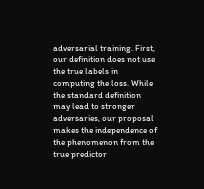adversarial training. First, our definition does not use the true labels in computing the loss. While the standard definition may lead to stronger adversaries, our proposal makes the independence of the phenomenon from the true predictor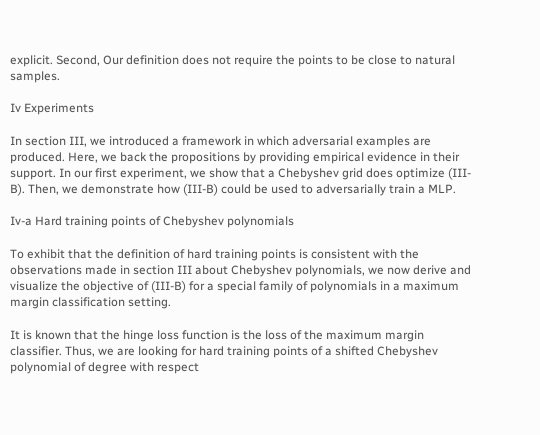explicit. Second, Our definition does not require the points to be close to natural samples.

Iv Experiments

In section III, we introduced a framework in which adversarial examples are produced. Here, we back the propositions by providing empirical evidence in their support. In our first experiment, we show that a Chebyshev grid does optimize (III-B). Then, we demonstrate how (III-B) could be used to adversarially train a MLP.

Iv-a Hard training points of Chebyshev polynomials

To exhibit that the definition of hard training points is consistent with the observations made in section III about Chebyshev polynomials, we now derive and visualize the objective of (III-B) for a special family of polynomials in a maximum margin classification setting.

It is known that the hinge loss function is the loss of the maximum margin classifier. Thus, we are looking for hard training points of a shifted Chebyshev polynomial of degree with respect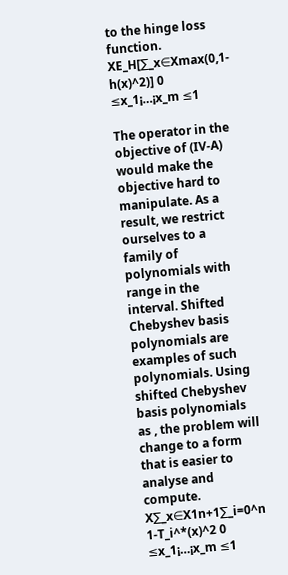to the hinge loss function. XE_H[∑_x∈Xmax(0,1-h(x)^2)] 0 ≤x_1¡…¡x_m ≤1

The operator in the objective of (IV-A) would make the objective hard to manipulate. As a result, we restrict ourselves to a family of polynomials with range in the interval. Shifted Chebyshev basis polynomials are examples of such polynomials. Using shifted Chebyshev basis polynomials as , the problem will change to a form that is easier to analyse and compute. X∑_x∈X1n+1∑_i=0^n 1-T_i^*(x)^2 0 ≤x_1¡…¡x_m ≤1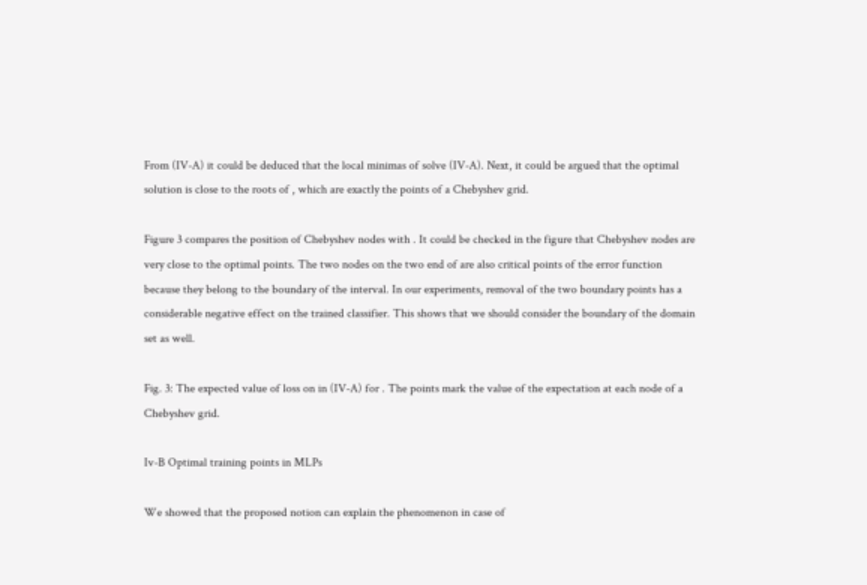From (IV-A) it could be deduced that the local minimas of solve (IV-A). Next, it could be argued that the optimal solution is close to the roots of , which are exactly the points of a Chebyshev grid.

Figure 3 compares the position of Chebyshev nodes with . It could be checked in the figure that Chebyshev nodes are very close to the optimal points. The two nodes on the two end of are also critical points of the error function because they belong to the boundary of the interval. In our experiments, removal of the two boundary points has a considerable negative effect on the trained classifier. This shows that we should consider the boundary of the domain set as well.

Fig. 3: The expected value of loss on in (IV-A) for . The points mark the value of the expectation at each node of a Chebyshev grid.

Iv-B Optimal training points in MLPs

We showed that the proposed notion can explain the phenomenon in case of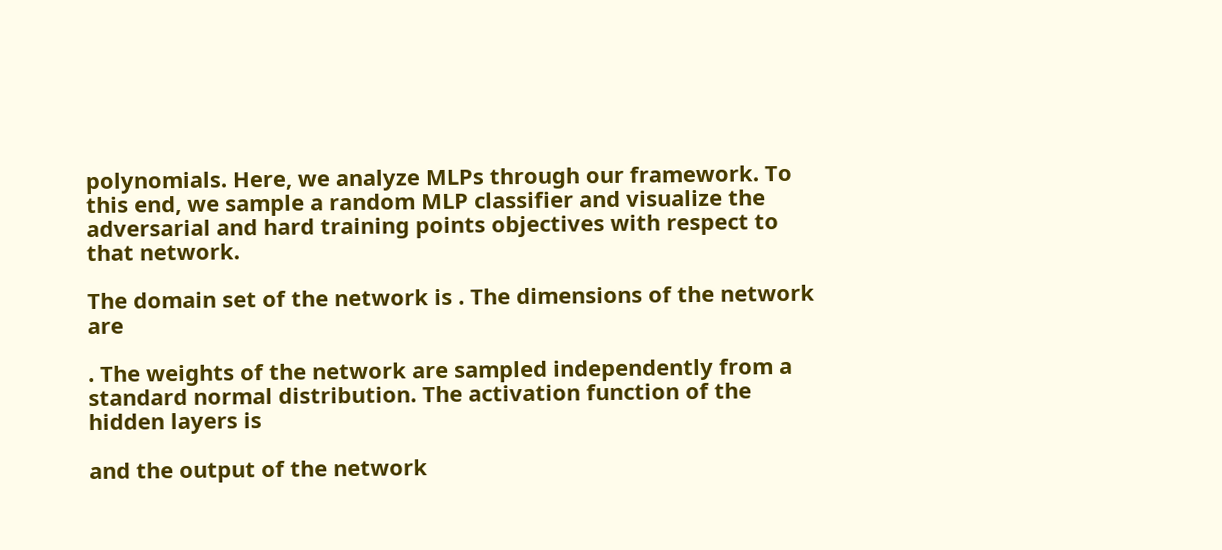polynomials. Here, we analyze MLPs through our framework. To this end, we sample a random MLP classifier and visualize the adversarial and hard training points objectives with respect to that network.

The domain set of the network is . The dimensions of the network are

. The weights of the network are sampled independently from a standard normal distribution. The activation function of the hidden layers is

and the output of the network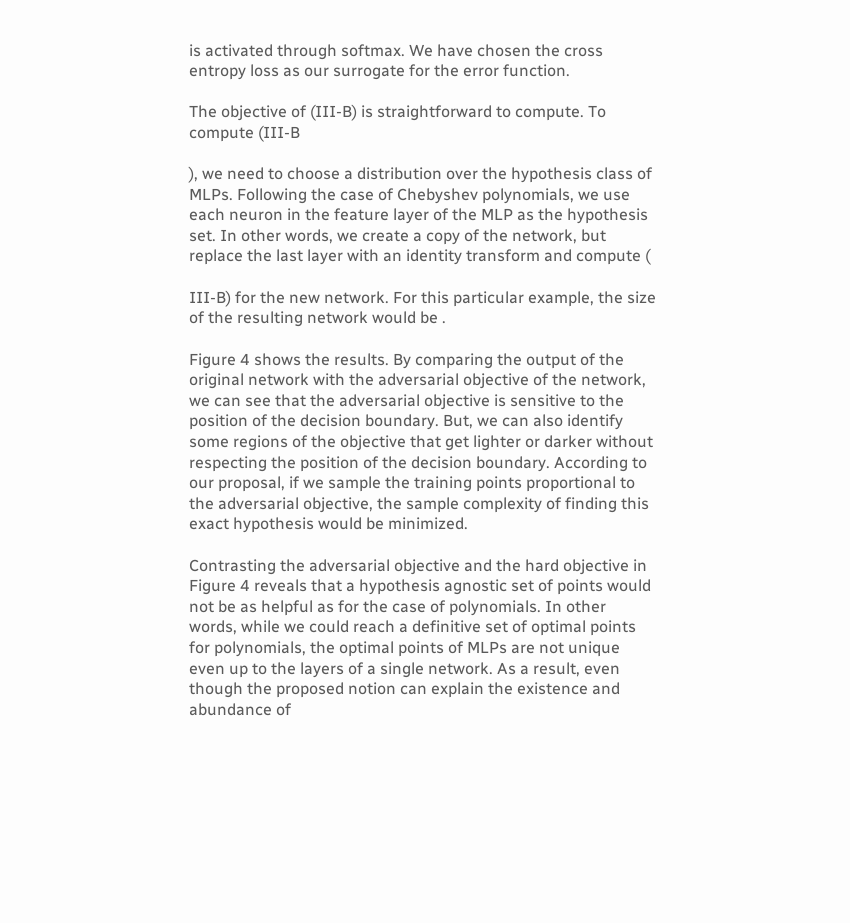is activated through softmax. We have chosen the cross entropy loss as our surrogate for the error function.

The objective of (III-B) is straightforward to compute. To compute (III-B

), we need to choose a distribution over the hypothesis class of MLPs. Following the case of Chebyshev polynomials, we use each neuron in the feature layer of the MLP as the hypothesis set. In other words, we create a copy of the network, but replace the last layer with an identity transform and compute (

III-B) for the new network. For this particular example, the size of the resulting network would be .

Figure 4 shows the results. By comparing the output of the original network with the adversarial objective of the network, we can see that the adversarial objective is sensitive to the position of the decision boundary. But, we can also identify some regions of the objective that get lighter or darker without respecting the position of the decision boundary. According to our proposal, if we sample the training points proportional to the adversarial objective, the sample complexity of finding this exact hypothesis would be minimized.

Contrasting the adversarial objective and the hard objective in Figure 4 reveals that a hypothesis agnostic set of points would not be as helpful as for the case of polynomials. In other words, while we could reach a definitive set of optimal points for polynomials, the optimal points of MLPs are not unique even up to the layers of a single network. As a result, even though the proposed notion can explain the existence and abundance of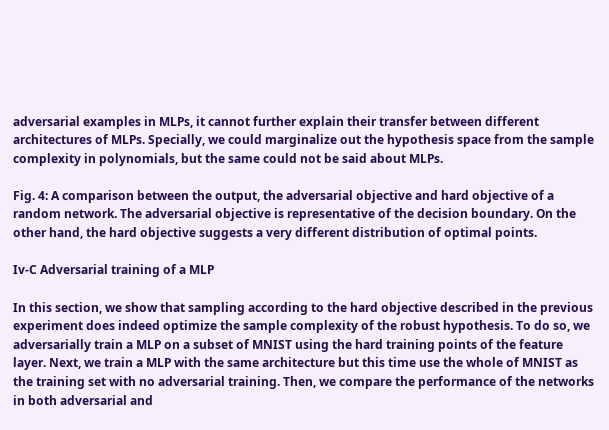adversarial examples in MLPs, it cannot further explain their transfer between different architectures of MLPs. Specially, we could marginalize out the hypothesis space from the sample complexity in polynomials, but the same could not be said about MLPs.

Fig. 4: A comparison between the output, the adversarial objective and hard objective of a random network. The adversarial objective is representative of the decision boundary. On the other hand, the hard objective suggests a very different distribution of optimal points.

Iv-C Adversarial training of a MLP

In this section, we show that sampling according to the hard objective described in the previous experiment does indeed optimize the sample complexity of the robust hypothesis. To do so, we adversarially train a MLP on a subset of MNIST using the hard training points of the feature layer. Next, we train a MLP with the same architecture but this time use the whole of MNIST as the training set with no adversarial training. Then, we compare the performance of the networks in both adversarial and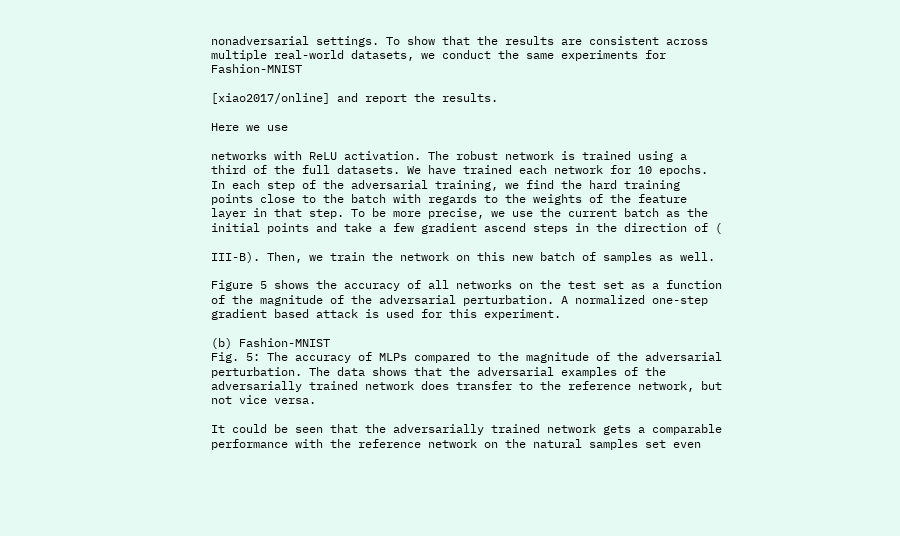nonadversarial settings. To show that the results are consistent across multiple real-world datasets, we conduct the same experiments for Fashion-MNIST

[xiao2017/online] and report the results.

Here we use

networks with ReLU activation. The robust network is trained using a third of the full datasets. We have trained each network for 10 epochs. In each step of the adversarial training, we find the hard training points close to the batch with regards to the weights of the feature layer in that step. To be more precise, we use the current batch as the initial points and take a few gradient ascend steps in the direction of (

III-B). Then, we train the network on this new batch of samples as well.

Figure 5 shows the accuracy of all networks on the test set as a function of the magnitude of the adversarial perturbation. A normalized one-step gradient based attack is used for this experiment.

(b) Fashion-MNIST
Fig. 5: The accuracy of MLPs compared to the magnitude of the adversarial perturbation. The data shows that the adversarial examples of the adversarially trained network does transfer to the reference network, but not vice versa.

It could be seen that the adversarially trained network gets a comparable performance with the reference network on the natural samples set even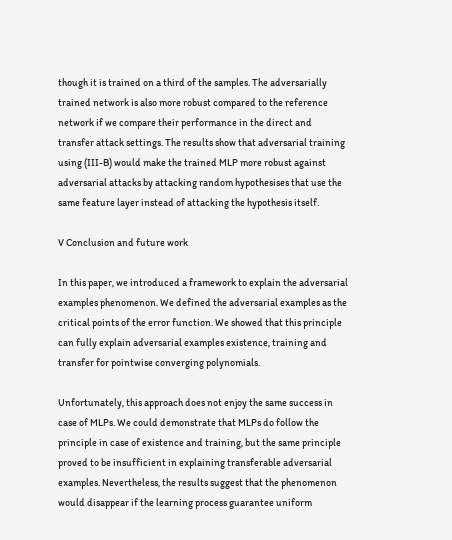though it is trained on a third of the samples. The adversarially trained network is also more robust compared to the reference network if we compare their performance in the direct and transfer attack settings. The results show that adversarial training using (III-B) would make the trained MLP more robust against adversarial attacks by attacking random hypothesises that use the same feature layer instead of attacking the hypothesis itself.

V Conclusion and future work

In this paper, we introduced a framework to explain the adversarial examples phenomenon. We defined the adversarial examples as the critical points of the error function. We showed that this principle can fully explain adversarial examples existence, training and transfer for pointwise converging polynomials.

Unfortunately, this approach does not enjoy the same success in case of MLPs. We could demonstrate that MLPs do follow the principle in case of existence and training, but the same principle proved to be insufficient in explaining transferable adversarial examples. Nevertheless, the results suggest that the phenomenon would disappear if the learning process guarantee uniform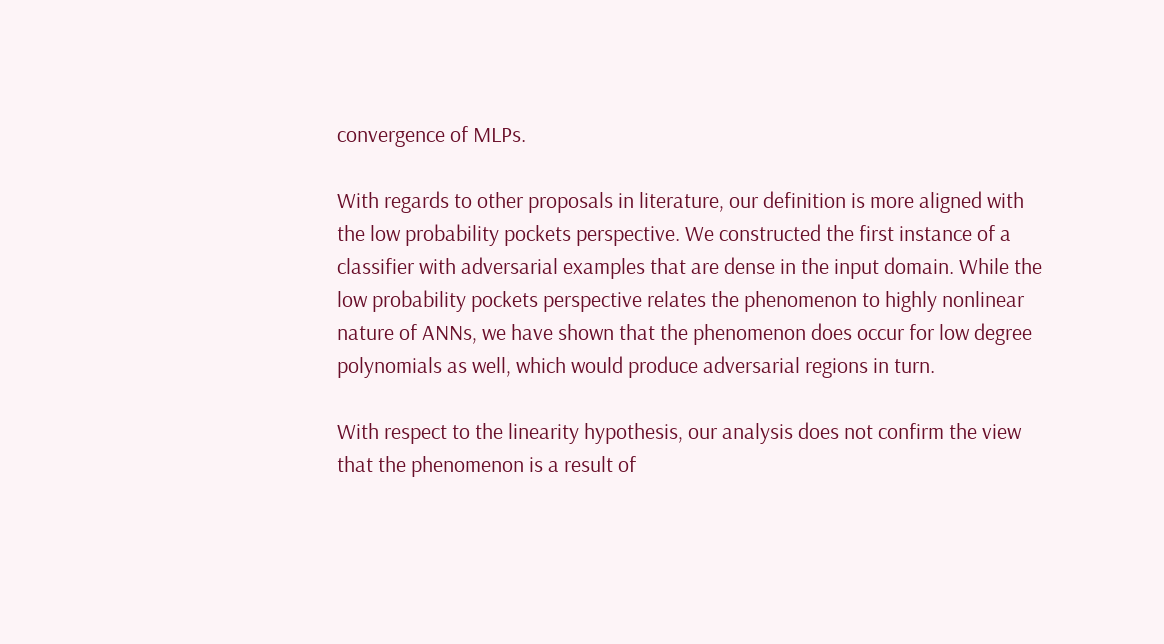convergence of MLPs.

With regards to other proposals in literature, our definition is more aligned with the low probability pockets perspective. We constructed the first instance of a classifier with adversarial examples that are dense in the input domain. While the low probability pockets perspective relates the phenomenon to highly nonlinear nature of ANNs, we have shown that the phenomenon does occur for low degree polynomials as well, which would produce adversarial regions in turn.

With respect to the linearity hypothesis, our analysis does not confirm the view that the phenomenon is a result of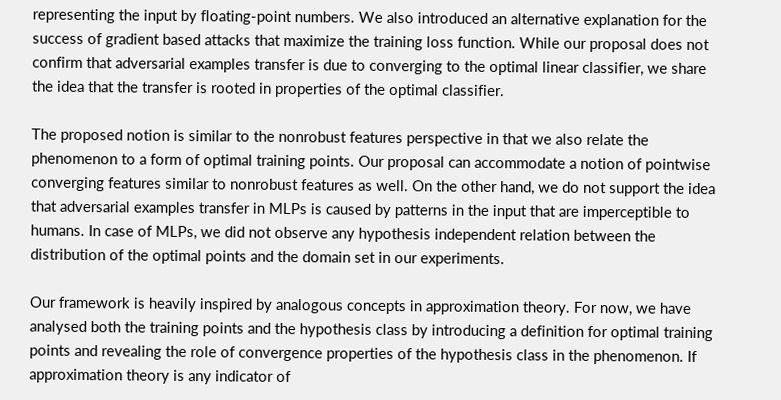representing the input by floating-point numbers. We also introduced an alternative explanation for the success of gradient based attacks that maximize the training loss function. While our proposal does not confirm that adversarial examples transfer is due to converging to the optimal linear classifier, we share the idea that the transfer is rooted in properties of the optimal classifier.

The proposed notion is similar to the nonrobust features perspective in that we also relate the phenomenon to a form of optimal training points. Our proposal can accommodate a notion of pointwise converging features similar to nonrobust features as well. On the other hand, we do not support the idea that adversarial examples transfer in MLPs is caused by patterns in the input that are imperceptible to humans. In case of MLPs, we did not observe any hypothesis independent relation between the distribution of the optimal points and the domain set in our experiments.

Our framework is heavily inspired by analogous concepts in approximation theory. For now, we have analysed both the training points and the hypothesis class by introducing a definition for optimal training points and revealing the role of convergence properties of the hypothesis class in the phenomenon. If approximation theory is any indicator of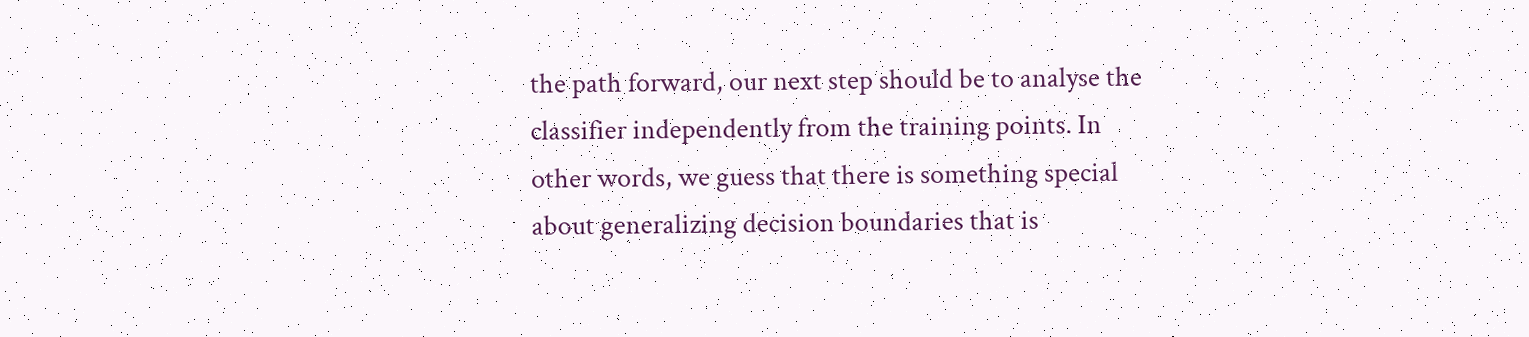the path forward, our next step should be to analyse the classifier independently from the training points. In other words, we guess that there is something special about generalizing decision boundaries that is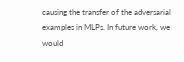causing the transfer of the adversarial examples in MLPs. In future work, we would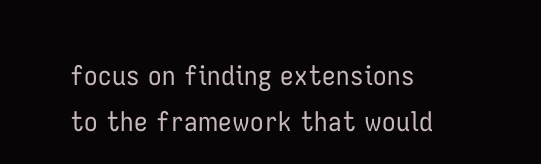focus on finding extensions to the framework that would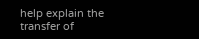help explain the transfer of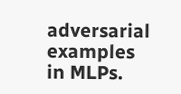adversarial examples in MLPs.